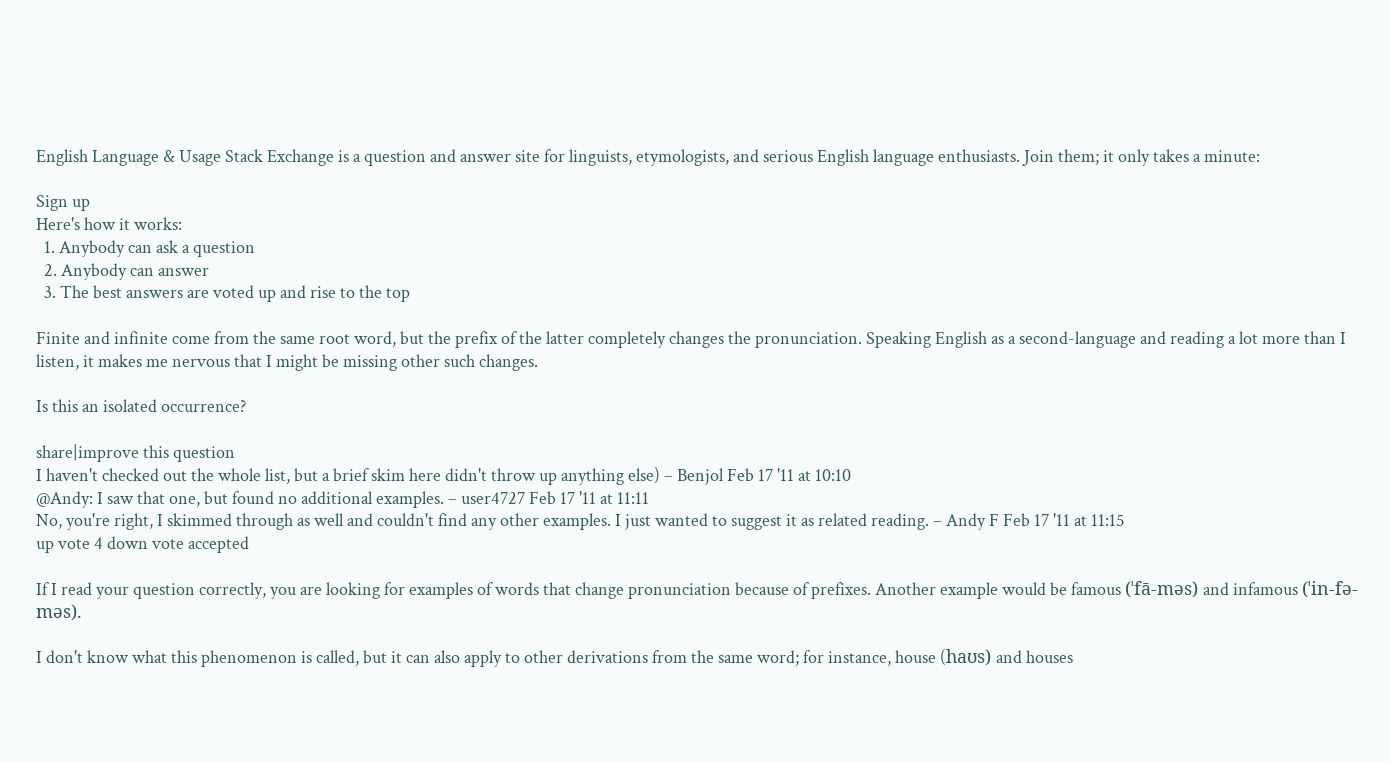English Language & Usage Stack Exchange is a question and answer site for linguists, etymologists, and serious English language enthusiasts. Join them; it only takes a minute:

Sign up
Here's how it works:
  1. Anybody can ask a question
  2. Anybody can answer
  3. The best answers are voted up and rise to the top

Finite and infinite come from the same root word, but the prefix of the latter completely changes the pronunciation. Speaking English as a second-language and reading a lot more than I listen, it makes me nervous that I might be missing other such changes.

Is this an isolated occurrence?

share|improve this question
I haven't checked out the whole list, but a brief skim here didn't throw up anything else) – Benjol Feb 17 '11 at 10:10
@Andy: I saw that one, but found no additional examples. – user4727 Feb 17 '11 at 11:11
No, you're right, I skimmed through as well and couldn't find any other examples. I just wanted to suggest it as related reading. – Andy F Feb 17 '11 at 11:15
up vote 4 down vote accepted

If I read your question correctly, you are looking for examples of words that change pronunciation because of prefixes. Another example would be famous (ˈfā-məs) and infamous (ˈin-fə-məs).

I don't know what this phenomenon is called, but it can also apply to other derivations from the same word; for instance, house (haʊs) and houses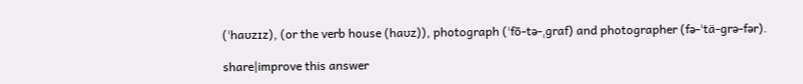(ˈhaʊzɪz), (or the verb house (haʊz)), photograph (ˈfō-tə-ˌgraf) and photographer (fə-ˈtä-grə-fər).

share|improve this answer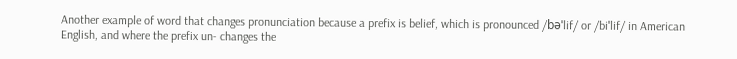Another example of word that changes pronunciation because a prefix is belief, which is pronounced /bəˈlif/ or /biˈlif/ in American English, and where the prefix un- changes the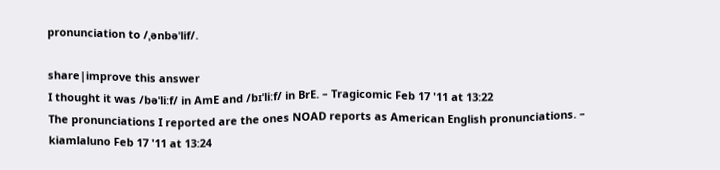pronunciation to /ˌənbəˈlif/.

share|improve this answer
I thought it was /bəˈliːf/ in AmE and /bɪˈliːf/ in BrE. – Tragicomic Feb 17 '11 at 13:22
The pronunciations I reported are the ones NOAD reports as American English pronunciations. – kiamlaluno Feb 17 '11 at 13:24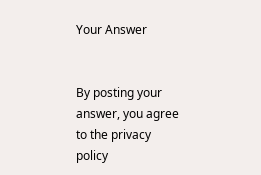Your Answer


By posting your answer, you agree to the privacy policy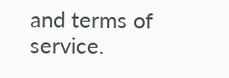and terms of service.